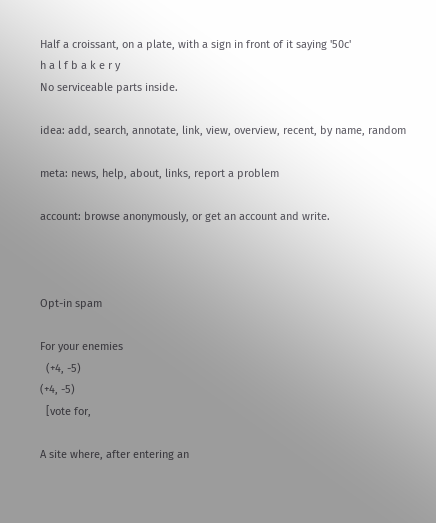Half a croissant, on a plate, with a sign in front of it saying '50c'
h a l f b a k e r y
No serviceable parts inside.

idea: add, search, annotate, link, view, overview, recent, by name, random

meta: news, help, about, links, report a problem

account: browse anonymously, or get an account and write.



Opt-in spam

For your enemies
  (+4, -5)
(+4, -5)
  [vote for,

A site where, after entering an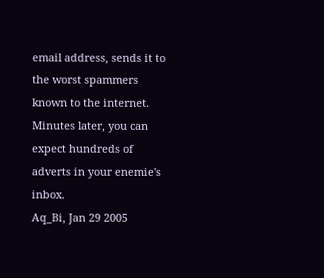email address, sends it to the worst spammers known to the internet. Minutes later, you can expect hundreds of adverts in your enemie's inbox.
Aq_Bi, Jan 29 2005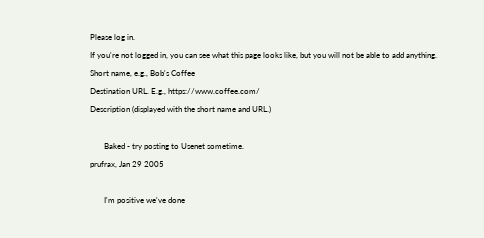Please log in.
If you're not logged in, you can see what this page looks like, but you will not be able to add anything.
Short name, e.g., Bob's Coffee
Destination URL. E.g., https://www.coffee.com/
Description (displayed with the short name and URL.)

       Baked - try posting to Usenet sometime.
prufrax, Jan 29 2005

       I'm positive we've done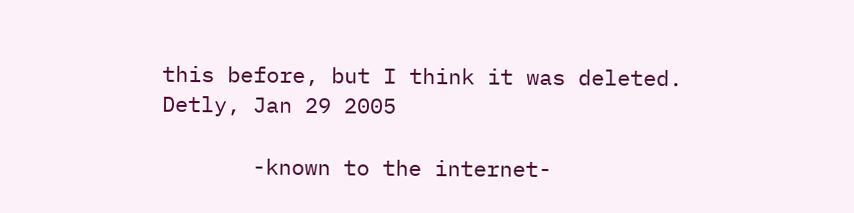this before, but I think it was deleted.
Detly, Jan 29 2005

       -known to the internet-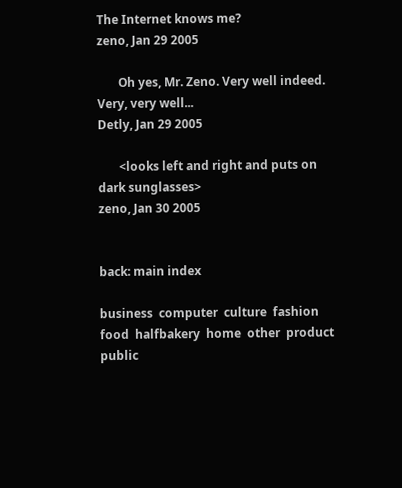The Internet knows me?
zeno, Jan 29 2005

       Oh yes, Mr. Zeno. Very well indeed. Very, very well...
Detly, Jan 29 2005

       <looks left and right and puts on dark sunglasses>
zeno, Jan 30 2005


back: main index

business  computer  culture  fashion  food  halfbakery  home  other  product  public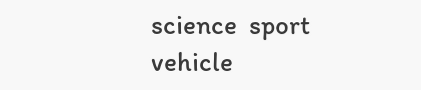science  sport  vehicle